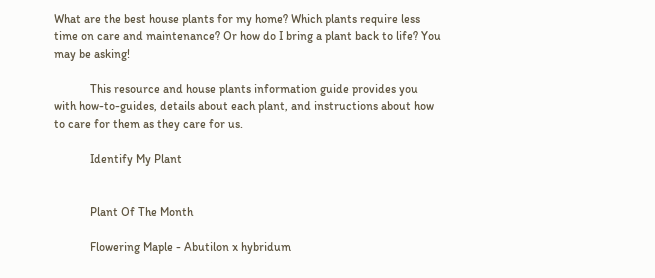What are the best house plants for my home? Which plants require less time on care and maintenance? Or how do I bring a plant back to life? You may be asking!

            This resource and house plants information guide provides you with how-to-guides, details about each plant, and instructions about how to care for them as they care for us.

            Identify My Plant


            Plant Of The Month

            Flowering Maple - Abutilon x hybridum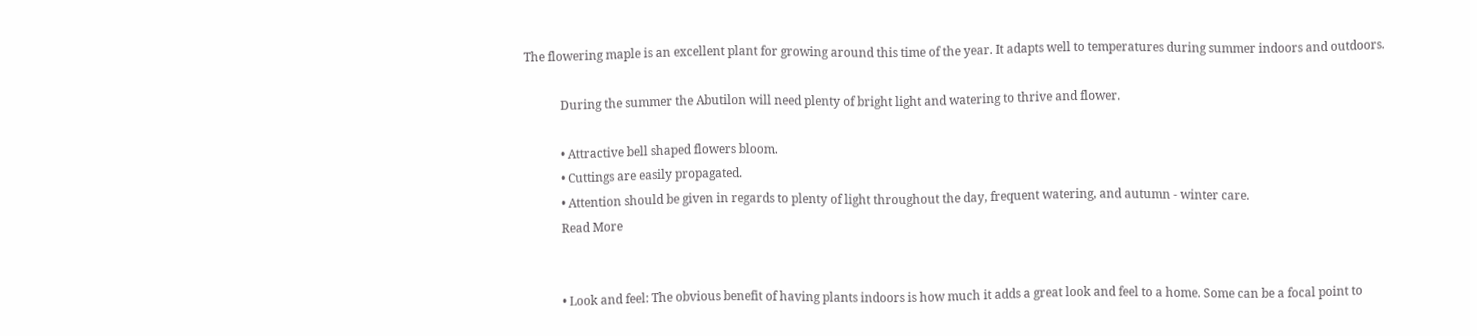The flowering maple is an excellent plant for growing around this time of the year. It adapts well to temperatures during summer indoors and outdoors.

            During the summer the Abutilon will need plenty of bright light and watering to thrive and flower.

            • Attractive bell shaped flowers bloom.
            • Cuttings are easily propagated.
            • Attention should be given in regards to plenty of light throughout the day, frequent watering, and autumn - winter care.
            Read More


            • Look and feel: The obvious benefit of having plants indoors is how much it adds a great look and feel to a home. Some can be a focal point to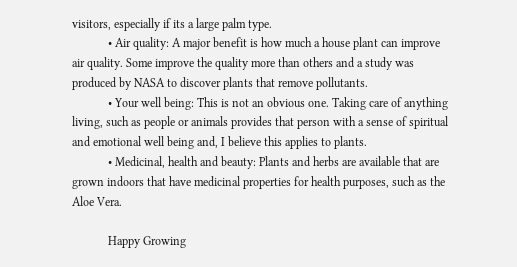visitors, especially if its a large palm type.
            • Air quality: A major benefit is how much a house plant can improve air quality. Some improve the quality more than others and a study was produced by NASA to discover plants that remove pollutants.
            • Your well being: This is not an obvious one. Taking care of anything living, such as people or animals provides that person with a sense of spiritual and emotional well being and, I believe this applies to plants.
            • Medicinal, health and beauty: Plants and herbs are available that are grown indoors that have medicinal properties for health purposes, such as the Aloe Vera.

            Happy Growing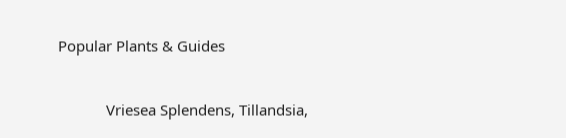Popular Plants & Guides


            Vriesea Splendens, Tillandsia,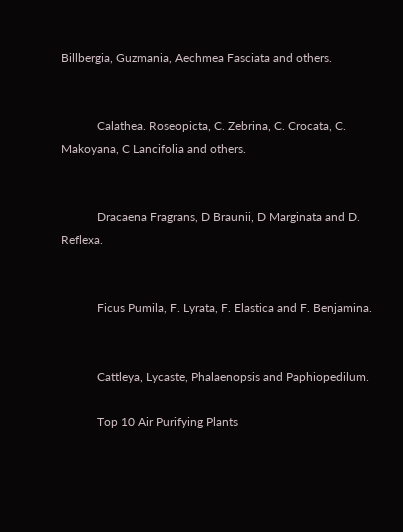Billbergia, Guzmania, Aechmea Fasciata and others.


            Calathea. Roseopicta, C. Zebrina, C. Crocata, C. Makoyana, C Lancifolia and others.


            Dracaena Fragrans, D Braunii, D Marginata and D. Reflexa.


            Ficus Pumila, F. Lyrata, F. Elastica and F. Benjamina.


            Cattleya, Lycaste, Phalaenopsis and Paphiopedilum.

            Top 10 Air Purifying Plants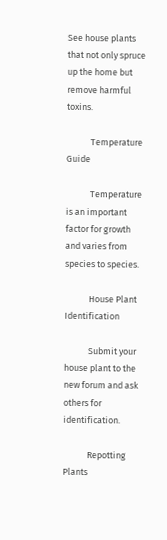See house plants that not only spruce up the home but remove harmful toxins.

            Temperature Guide

            Temperature is an important factor for growth and varies from species to species.

            House Plant Identification

            Submit your house plant to the new forum and ask others for identification.

            Repotting Plants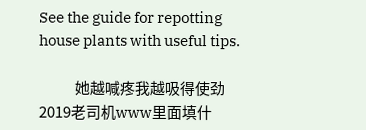See the guide for repotting house plants with useful tips.

            她越喊疼我越吸得使劲 2019老司机www里面填什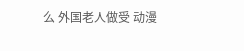么 外国老人做受 动漫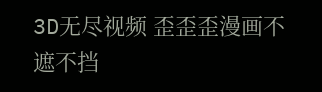3D无尽视频 歪歪歪漫画不遮不挡